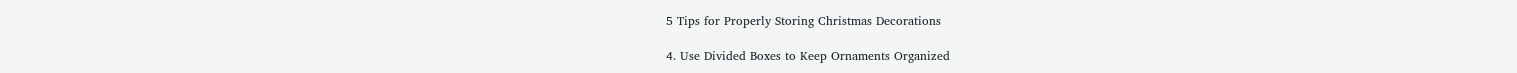5 Tips for Properly Storing Christmas Decorations

4. Use Divided Boxes to Keep Ornaments Organized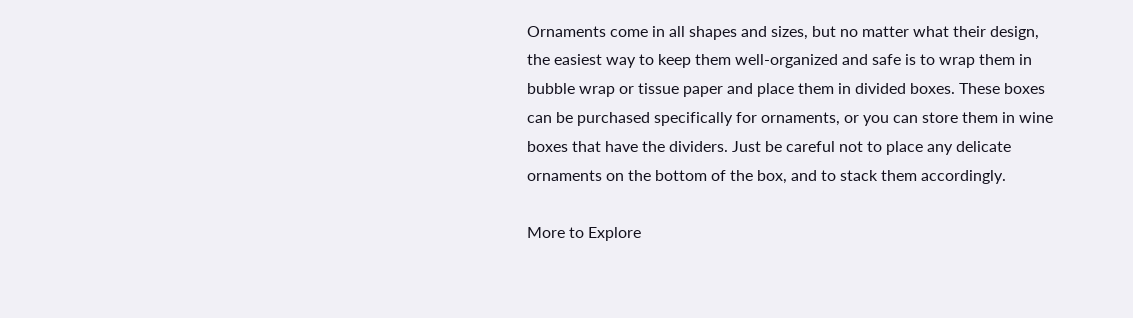Ornaments come in all shapes and sizes, but no matter what their design, the easiest way to keep them well-organized and safe is to wrap them in bubble wrap or tissue paper and place them in divided boxes. These boxes can be purchased specifically for ornaments, or you can store them in wine boxes that have the dividers. Just be careful not to place any delicate ornaments on the bottom of the box, and to stack them accordingly.

More to Explore